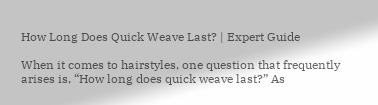How Long Does Quick Weave Last? | Expert Guide

When it comes to hairstyles, one question that frequently arises is, “How long does quick weave last?” As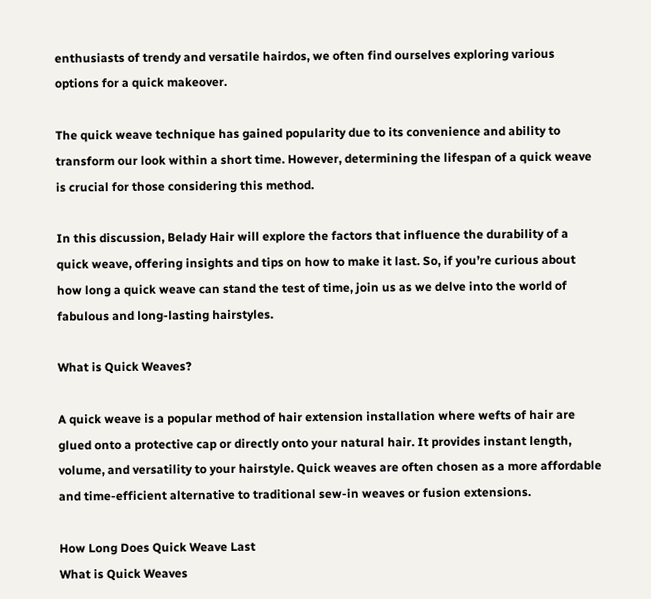enthusiasts of trendy and versatile hairdos, we often find ourselves exploring various options for a quick makeover.

The quick weave technique has gained popularity due to its convenience and ability to transform our look within a short time. However, determining the lifespan of a quick weave is crucial for those considering this method.

In this discussion, Belady Hair will explore the factors that influence the durability of a quick weave, offering insights and tips on how to make it last. So, if you’re curious about how long a quick weave can stand the test of time, join us as we delve into the world of fabulous and long-lasting hairstyles.

What is Quick Weaves?

A quick weave is a popular method of hair extension installation where wefts of hair are glued onto a protective cap or directly onto your natural hair. It provides instant length, volume, and versatility to your hairstyle. Quick weaves are often chosen as a more affordable and time-efficient alternative to traditional sew-in weaves or fusion extensions.

How Long Does Quick Weave Last
What is Quick Weaves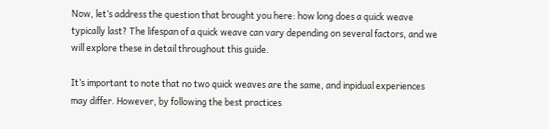Now, let’s address the question that brought you here: how long does a quick weave typically last? The lifespan of a quick weave can vary depending on several factors, and we will explore these in detail throughout this guide.

It’s important to note that no two quick weaves are the same, and inpidual experiences may differ. However, by following the best practices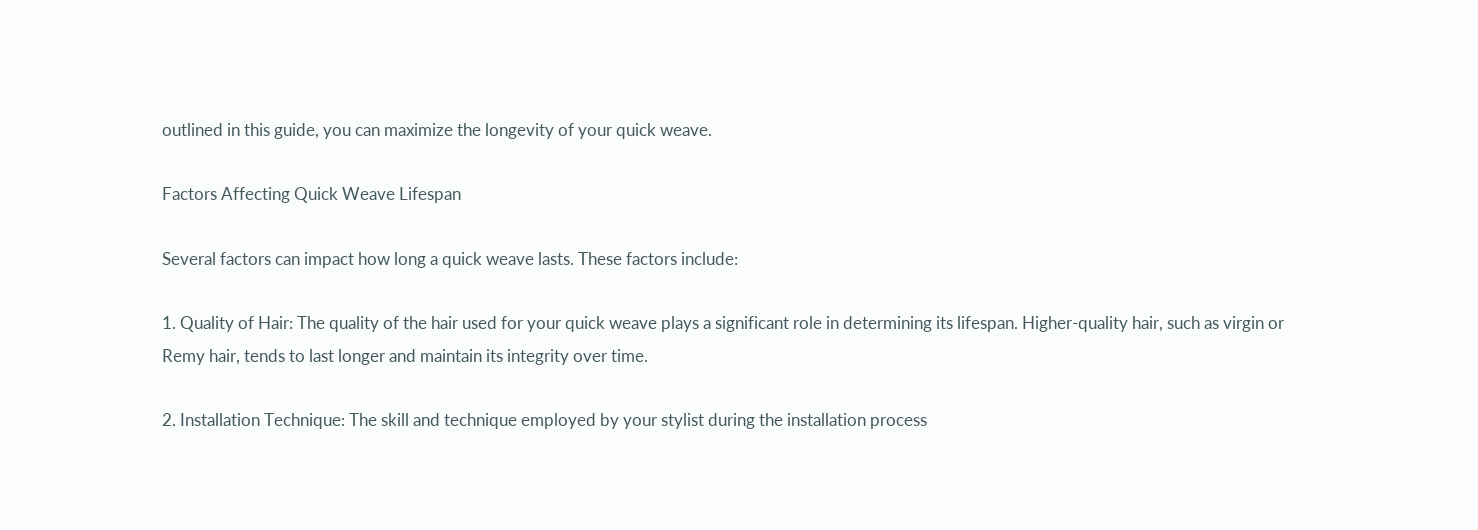outlined in this guide, you can maximize the longevity of your quick weave.

Factors Affecting Quick Weave Lifespan

Several factors can impact how long a quick weave lasts. These factors include:

1. Quality of Hair: The quality of the hair used for your quick weave plays a significant role in determining its lifespan. Higher-quality hair, such as virgin or Remy hair, tends to last longer and maintain its integrity over time.

2. Installation Technique: The skill and technique employed by your stylist during the installation process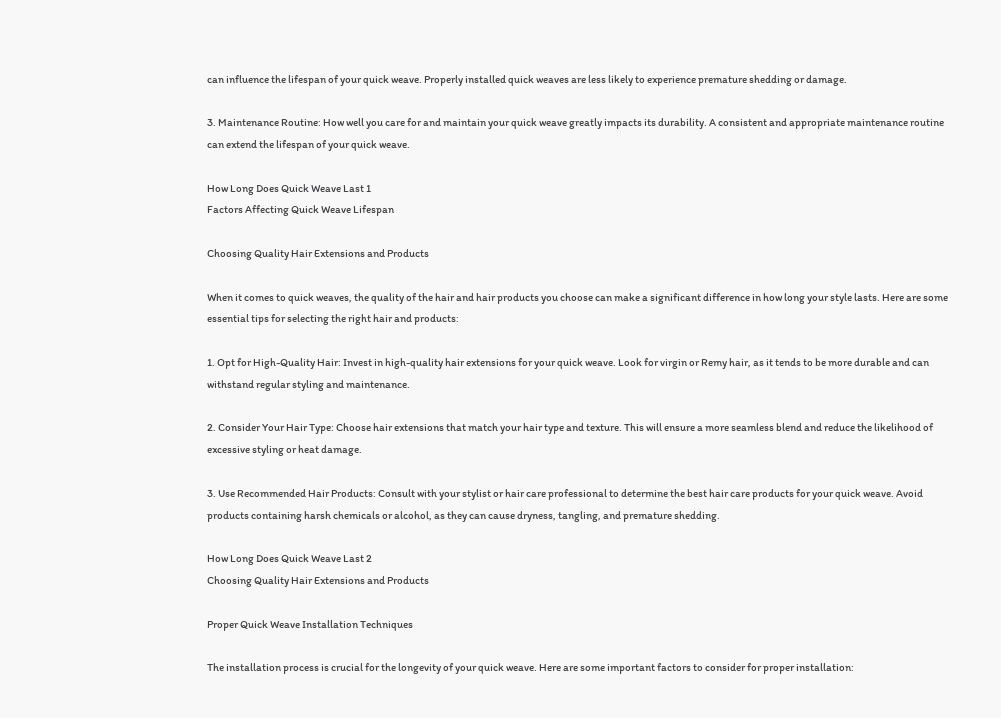can influence the lifespan of your quick weave. Properly installed quick weaves are less likely to experience premature shedding or damage.

3. Maintenance Routine: How well you care for and maintain your quick weave greatly impacts its durability. A consistent and appropriate maintenance routine can extend the lifespan of your quick weave.

How Long Does Quick Weave Last 1
Factors Affecting Quick Weave Lifespan

Choosing Quality Hair Extensions and Products

When it comes to quick weaves, the quality of the hair and hair products you choose can make a significant difference in how long your style lasts. Here are some essential tips for selecting the right hair and products:

1. Opt for High-Quality Hair: Invest in high-quality hair extensions for your quick weave. Look for virgin or Remy hair, as it tends to be more durable and can withstand regular styling and maintenance.

2. Consider Your Hair Type: Choose hair extensions that match your hair type and texture. This will ensure a more seamless blend and reduce the likelihood of excessive styling or heat damage.

3. Use Recommended Hair Products: Consult with your stylist or hair care professional to determine the best hair care products for your quick weave. Avoid products containing harsh chemicals or alcohol, as they can cause dryness, tangling, and premature shedding.

How Long Does Quick Weave Last 2
Choosing Quality Hair Extensions and Products

Proper Quick Weave Installation Techniques

The installation process is crucial for the longevity of your quick weave. Here are some important factors to consider for proper installation: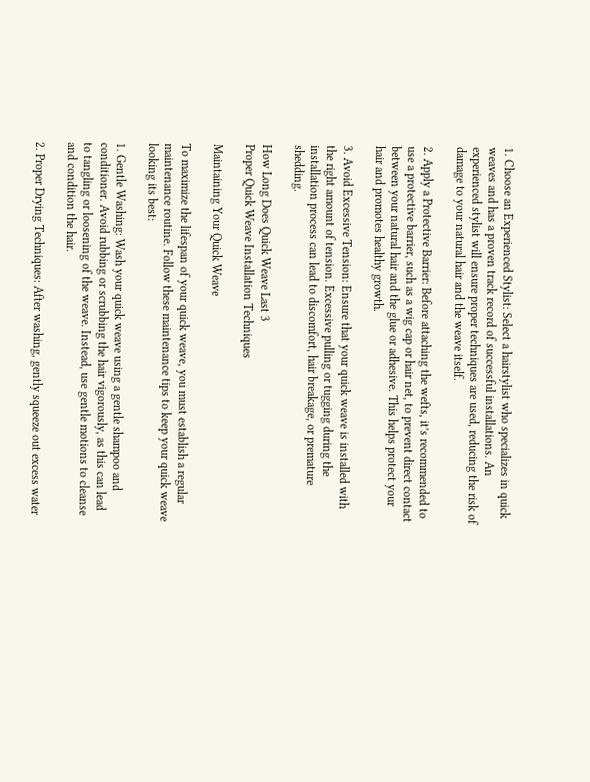1. Choose an Experienced Stylist: Select a hairstylist who specializes in quick weaves and has a proven track record of successful installations. An experienced stylist will ensure proper techniques are used, reducing the risk of damage to your natural hair and the weave itself.

2. Apply a Protective Barrier: Before attaching the wefts, it’s recommended to use a protective barrier, such as a wig cap or hair net, to prevent direct contact between your natural hair and the glue or adhesive. This helps protect your hair and promotes healthy growth.

3. Avoid Excessive Tension: Ensure that your quick weave is installed with the right amount of tension. Excessive pulling or tugging during the installation process can lead to discomfort, hair breakage, or premature shedding.

How Long Does Quick Weave Last 3
Proper Quick Weave Installation Techniques

Maintaining Your Quick Weave

To maximize the lifespan of your quick weave, you must establish a regular maintenance routine. Follow these maintenance tips to keep your quick weave looking its best:

1. Gentle Washing: Wash your quick weave using a gentle shampoo and conditioner. Avoid rubbing or scrubbing the hair vigorously, as this can lead to tangling or loosening of the weave. Instead, use gentle motions to cleanse and condition the hair.

2. Proper Drying Techniques: After washing, gently squeeze out excess water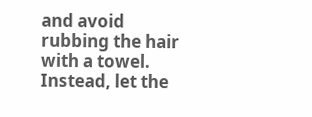and avoid rubbing the hair with a towel. Instead, let the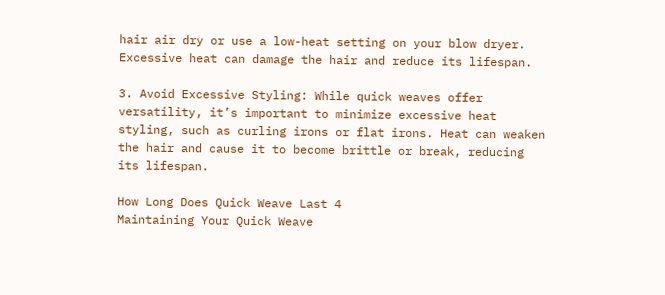hair air dry or use a low-heat setting on your blow dryer. Excessive heat can damage the hair and reduce its lifespan.

3. Avoid Excessive Styling: While quick weaves offer versatility, it’s important to minimize excessive heat styling, such as curling irons or flat irons. Heat can weaken the hair and cause it to become brittle or break, reducing its lifespan.

How Long Does Quick Weave Last 4
Maintaining Your Quick Weave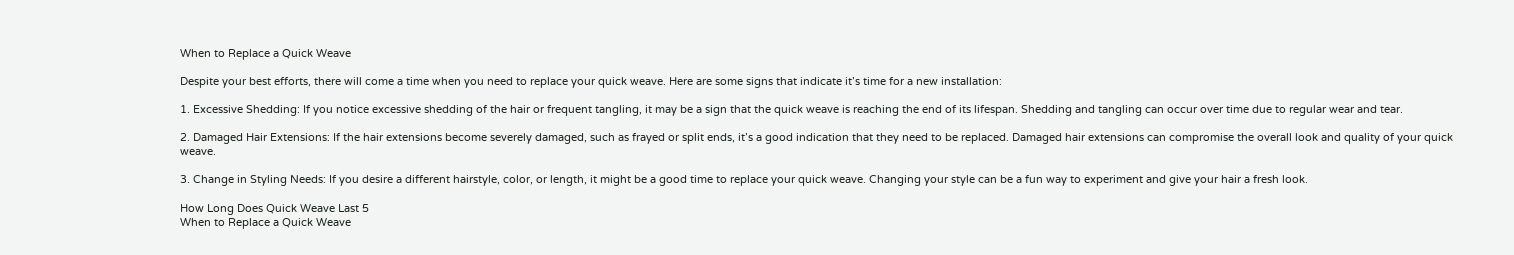When to Replace a Quick Weave

Despite your best efforts, there will come a time when you need to replace your quick weave. Here are some signs that indicate it’s time for a new installation:

1. Excessive Shedding: If you notice excessive shedding of the hair or frequent tangling, it may be a sign that the quick weave is reaching the end of its lifespan. Shedding and tangling can occur over time due to regular wear and tear.

2. Damaged Hair Extensions: If the hair extensions become severely damaged, such as frayed or split ends, it’s a good indication that they need to be replaced. Damaged hair extensions can compromise the overall look and quality of your quick weave.

3. Change in Styling Needs: If you desire a different hairstyle, color, or length, it might be a good time to replace your quick weave. Changing your style can be a fun way to experiment and give your hair a fresh look.

How Long Does Quick Weave Last 5
When to Replace a Quick Weave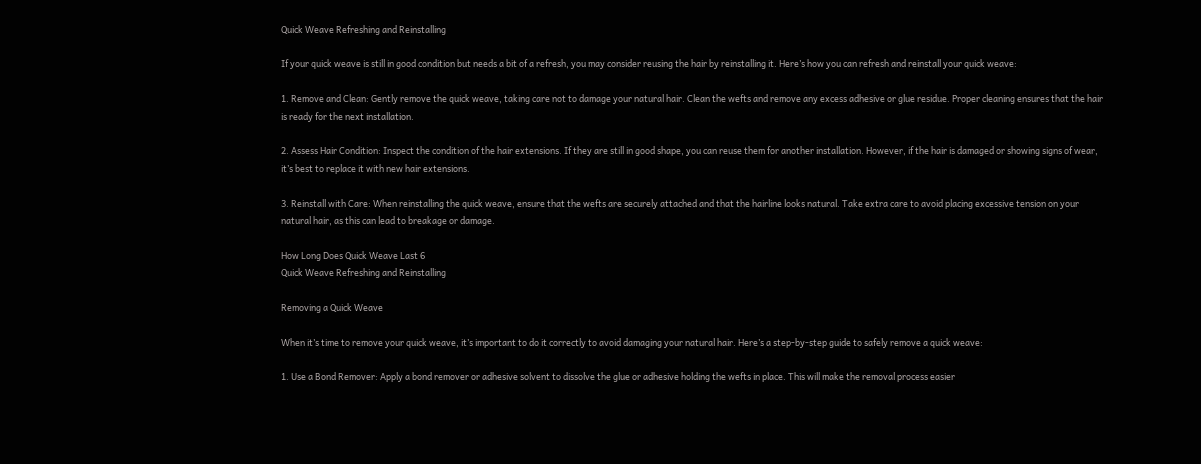Quick Weave Refreshing and Reinstalling

If your quick weave is still in good condition but needs a bit of a refresh, you may consider reusing the hair by reinstalling it. Here’s how you can refresh and reinstall your quick weave:

1. Remove and Clean: Gently remove the quick weave, taking care not to damage your natural hair. Clean the wefts and remove any excess adhesive or glue residue. Proper cleaning ensures that the hair is ready for the next installation.

2. Assess Hair Condition: Inspect the condition of the hair extensions. If they are still in good shape, you can reuse them for another installation. However, if the hair is damaged or showing signs of wear, it’s best to replace it with new hair extensions.

3. Reinstall with Care: When reinstalling the quick weave, ensure that the wefts are securely attached and that the hairline looks natural. Take extra care to avoid placing excessive tension on your natural hair, as this can lead to breakage or damage.

How Long Does Quick Weave Last 6
Quick Weave Refreshing and Reinstalling

Removing a Quick Weave

When it’s time to remove your quick weave, it’s important to do it correctly to avoid damaging your natural hair. Here’s a step-by-step guide to safely remove a quick weave:

1. Use a Bond Remover: Apply a bond remover or adhesive solvent to dissolve the glue or adhesive holding the wefts in place. This will make the removal process easier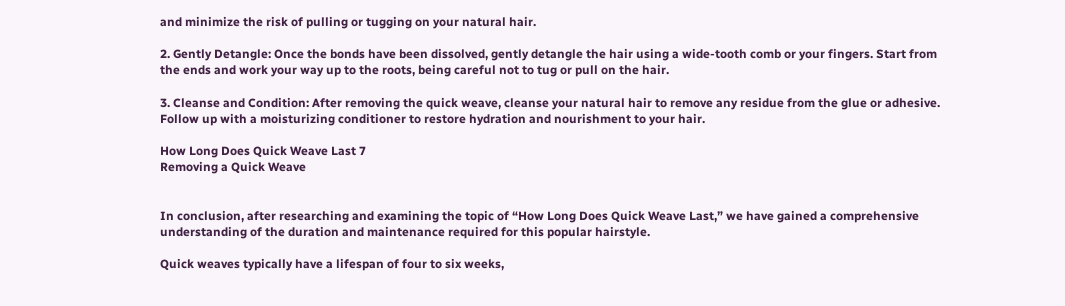and minimize the risk of pulling or tugging on your natural hair.

2. Gently Detangle: Once the bonds have been dissolved, gently detangle the hair using a wide-tooth comb or your fingers. Start from the ends and work your way up to the roots, being careful not to tug or pull on the hair.

3. Cleanse and Condition: After removing the quick weave, cleanse your natural hair to remove any residue from the glue or adhesive. Follow up with a moisturizing conditioner to restore hydration and nourishment to your hair.

How Long Does Quick Weave Last 7
Removing a Quick Weave


In conclusion, after researching and examining the topic of “How Long Does Quick Weave Last,” we have gained a comprehensive understanding of the duration and maintenance required for this popular hairstyle.

Quick weaves typically have a lifespan of four to six weeks,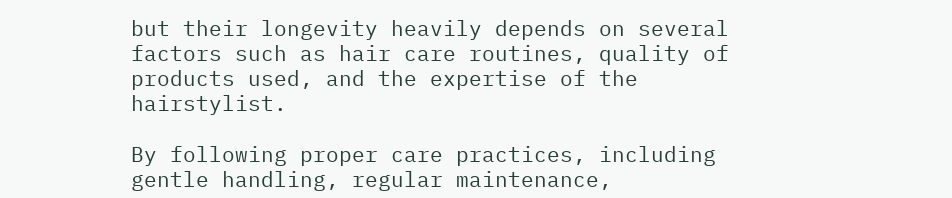but their longevity heavily depends on several factors such as hair care routines, quality of products used, and the expertise of the hairstylist.

By following proper care practices, including gentle handling, regular maintenance,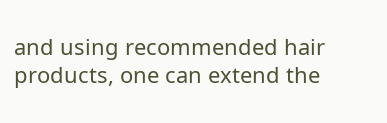and using recommended hair products, one can extend the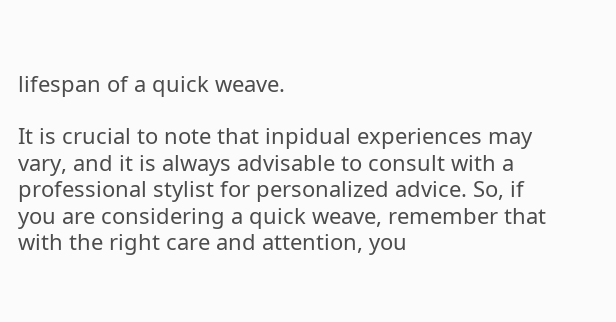lifespan of a quick weave.

It is crucial to note that inpidual experiences may vary, and it is always advisable to consult with a professional stylist for personalized advice. So, if you are considering a quick weave, remember that with the right care and attention, you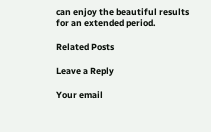can enjoy the beautiful results for an extended period.

Related Posts

Leave a Reply

Your email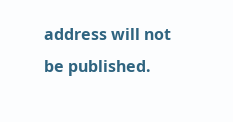address will not be published.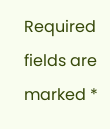Required fields are marked *